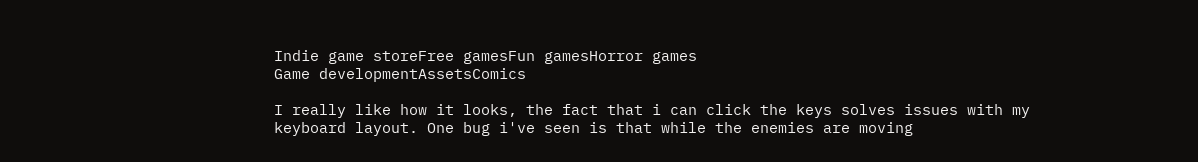Indie game storeFree gamesFun gamesHorror games
Game developmentAssetsComics

I really like how it looks, the fact that i can click the keys solves issues with my keyboard layout. One bug i've seen is that while the enemies are moving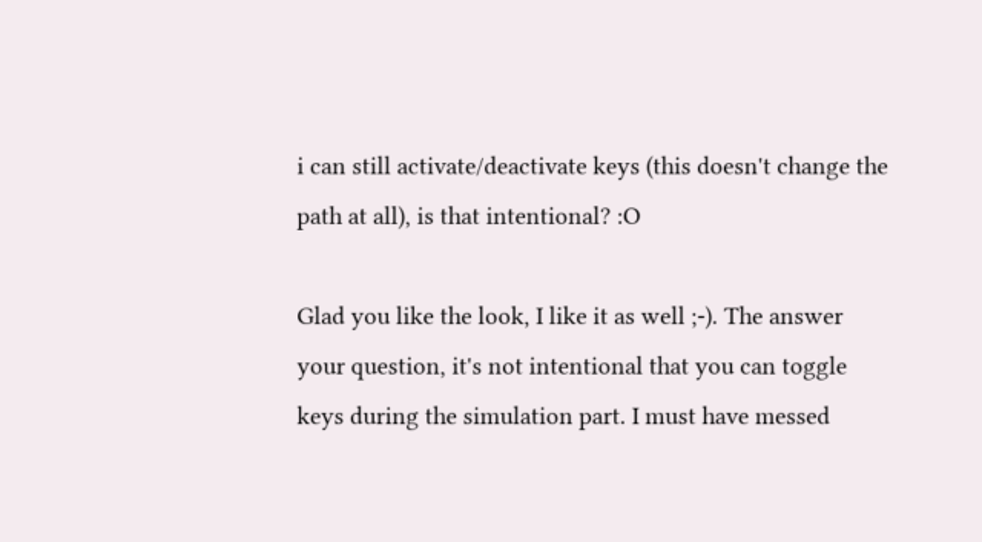i can still activate/deactivate keys (this doesn't change the path at all), is that intentional? :O

Glad you like the look, I like it as well ;-). The answer your question, it's not intentional that you can toggle keys during the simulation part. I must have messed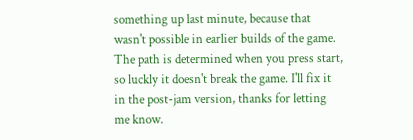something up last minute, because that wasn't possible in earlier builds of the game. The path is determined when you press start, so luckly it doesn't break the game. I'll fix it in the post-jam version, thanks for letting me know.